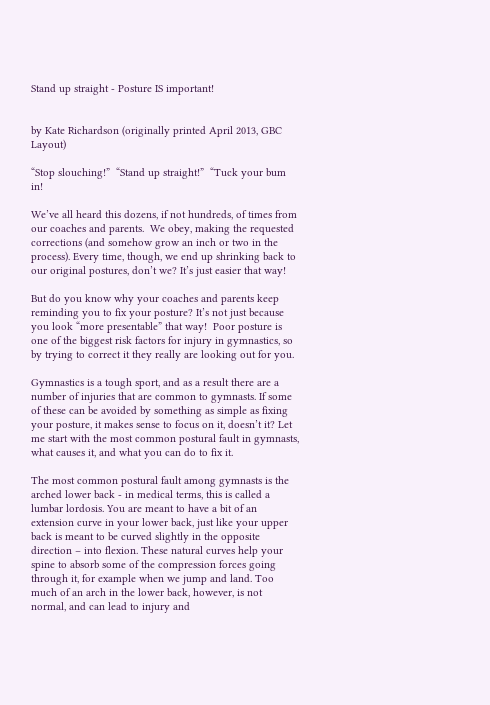Stand up straight - Posture IS important!


by Kate Richardson (originally printed April 2013, GBC Layout)

“Stop slouching!”  “Stand up straight!”  “Tuck your bum in!

We’ve all heard this dozens, if not hundreds, of times from our coaches and parents.  We obey, making the requested corrections (and somehow grow an inch or two in the process). Every time, though, we end up shrinking back to our original postures, don’t we? It’s just easier that way!

But do you know why your coaches and parents keep reminding you to fix your posture? It’s not just because you look “more presentable” that way!  Poor posture is one of the biggest risk factors for injury in gymnastics, so by trying to correct it they really are looking out for you.

Gymnastics is a tough sport, and as a result there are a number of injuries that are common to gymnasts. If some of these can be avoided by something as simple as fixing your posture, it makes sense to focus on it, doesn’t it? Let me start with the most common postural fault in gymnasts, what causes it, and what you can do to fix it.

The most common postural fault among gymnasts is the arched lower back - in medical terms, this is called a lumbar lordosis. You are meant to have a bit of an extension curve in your lower back, just like your upper back is meant to be curved slightly in the opposite direction – into flexion. These natural curves help your spine to absorb some of the compression forces going through it, for example when we jump and land. Too much of an arch in the lower back, however, is not normal, and can lead to injury and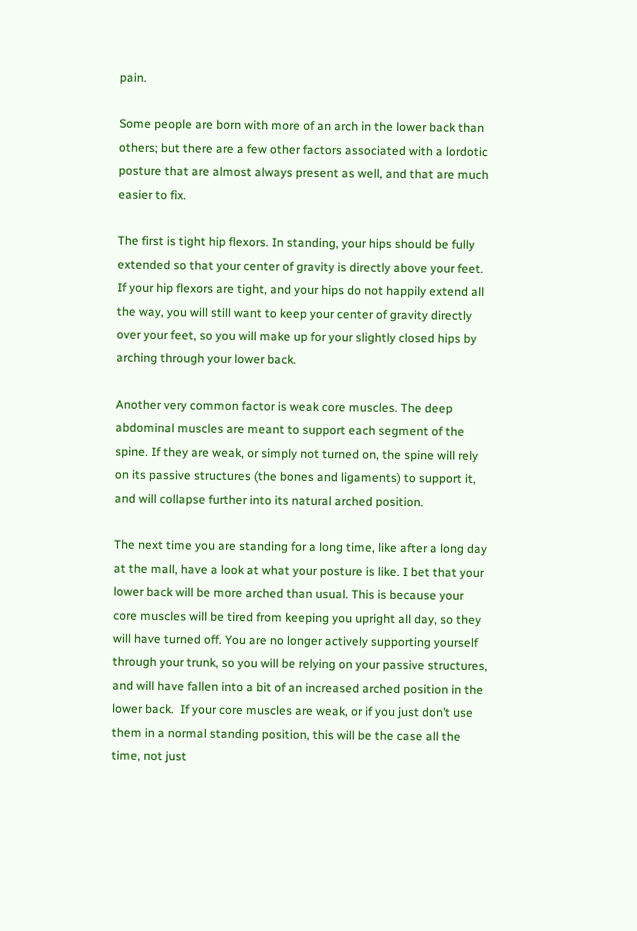pain.

Some people are born with more of an arch in the lower back than others; but there are a few other factors associated with a lordotic posture that are almost always present as well, and that are much easier to fix.

The first is tight hip flexors. In standing, your hips should be fully extended so that your center of gravity is directly above your feet. If your hip flexors are tight, and your hips do not happily extend all the way, you will still want to keep your center of gravity directly over your feet, so you will make up for your slightly closed hips by arching through your lower back.

Another very common factor is weak core muscles. The deep abdominal muscles are meant to support each segment of the spine. If they are weak, or simply not turned on, the spine will rely on its passive structures (the bones and ligaments) to support it, and will collapse further into its natural arched position.

The next time you are standing for a long time, like after a long day at the mall, have a look at what your posture is like. I bet that your lower back will be more arched than usual. This is because your core muscles will be tired from keeping you upright all day, so they will have turned off. You are no longer actively supporting yourself through your trunk, so you will be relying on your passive structures, and will have fallen into a bit of an increased arched position in the lower back.  If your core muscles are weak, or if you just don’t use them in a normal standing position, this will be the case all the time, not just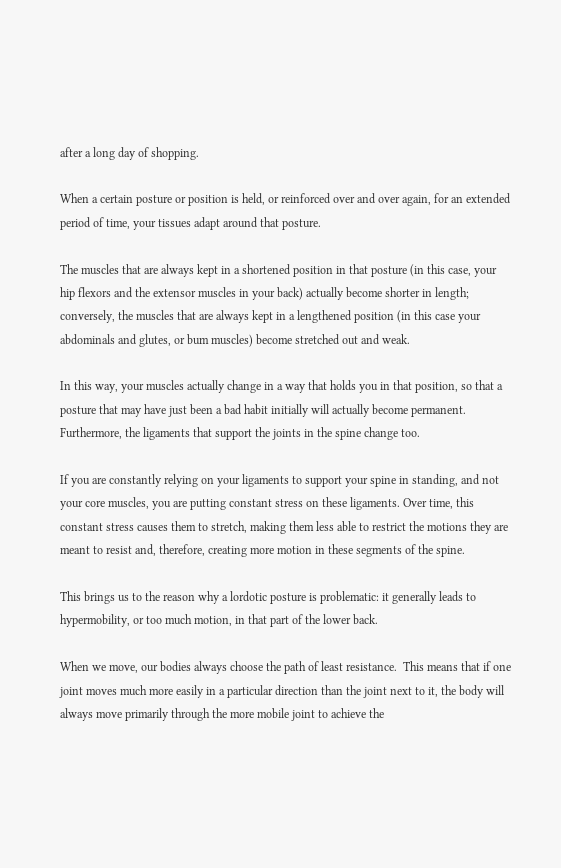after a long day of shopping.

When a certain posture or position is held, or reinforced over and over again, for an extended period of time, your tissues adapt around that posture.

The muscles that are always kept in a shortened position in that posture (in this case, your hip flexors and the extensor muscles in your back) actually become shorter in length; conversely, the muscles that are always kept in a lengthened position (in this case your abdominals and glutes, or bum muscles) become stretched out and weak.

In this way, your muscles actually change in a way that holds you in that position, so that a posture that may have just been a bad habit initially will actually become permanent.  Furthermore, the ligaments that support the joints in the spine change too.

If you are constantly relying on your ligaments to support your spine in standing, and not your core muscles, you are putting constant stress on these ligaments. Over time, this constant stress causes them to stretch, making them less able to restrict the motions they are meant to resist and, therefore, creating more motion in these segments of the spine.

This brings us to the reason why a lordotic posture is problematic: it generally leads to hypermobility, or too much motion, in that part of the lower back.

When we move, our bodies always choose the path of least resistance.  This means that if one joint moves much more easily in a particular direction than the joint next to it, the body will always move primarily through the more mobile joint to achieve the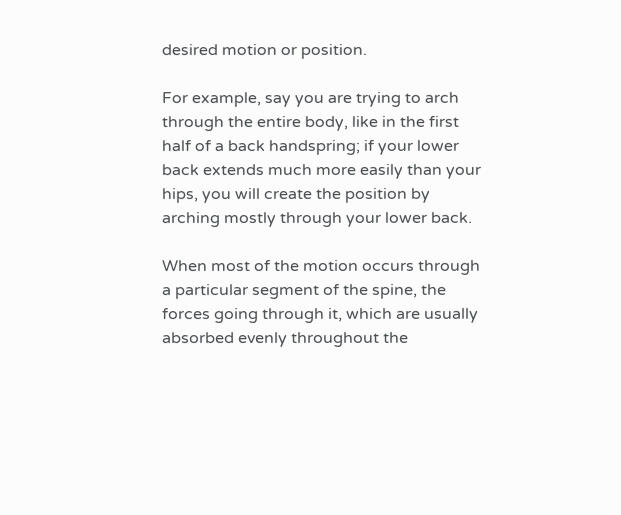desired motion or position.

For example, say you are trying to arch through the entire body, like in the first half of a back handspring; if your lower back extends much more easily than your hips, you will create the position by arching mostly through your lower back.

When most of the motion occurs through a particular segment of the spine, the forces going through it, which are usually absorbed evenly throughout the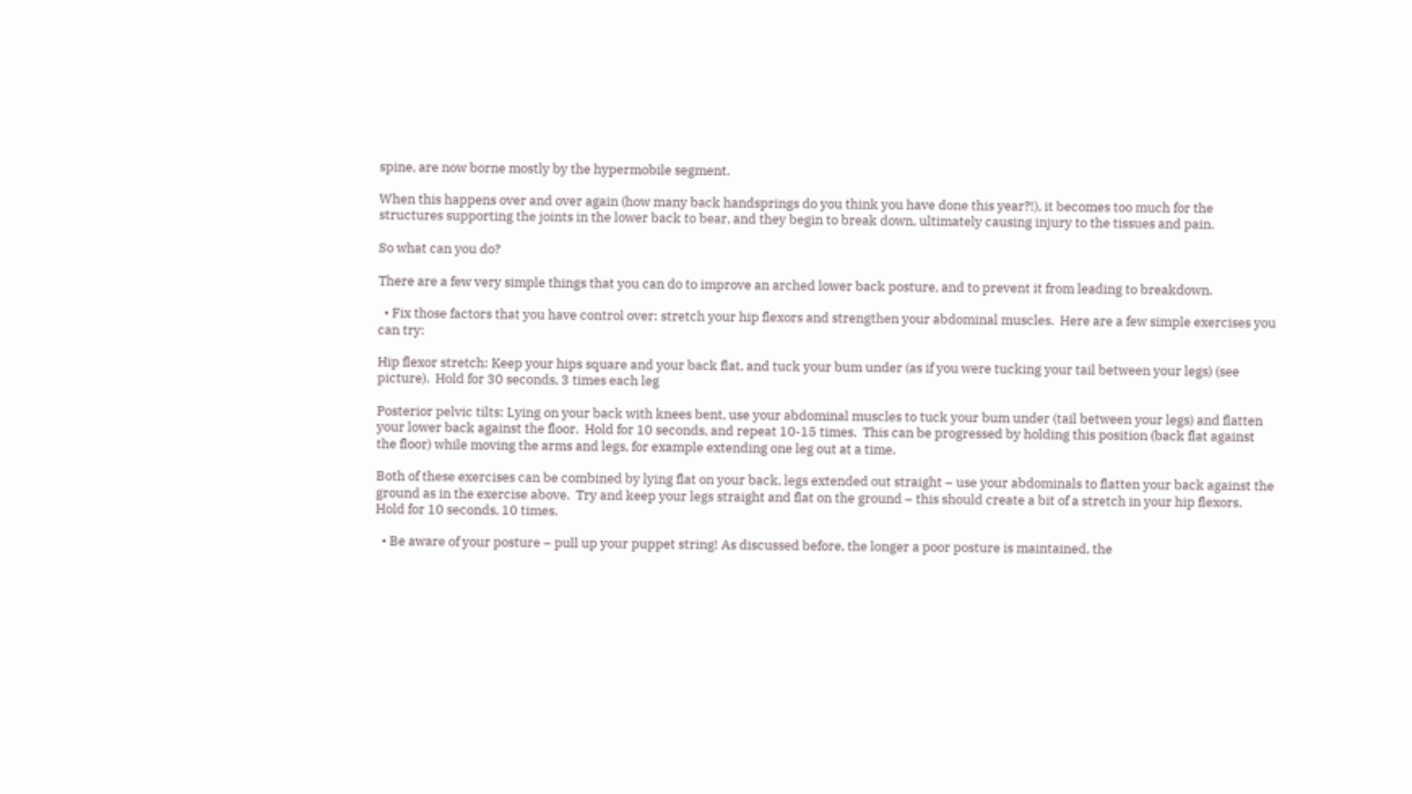spine, are now borne mostly by the hypermobile segment.

When this happens over and over again (how many back handsprings do you think you have done this year?!), it becomes too much for the structures supporting the joints in the lower back to bear, and they begin to break down, ultimately causing injury to the tissues and pain.

So what can you do?

There are a few very simple things that you can do to improve an arched lower back posture, and to prevent it from leading to breakdown.

  • Fix those factors that you have control over: stretch your hip flexors and strengthen your abdominal muscles.  Here are a few simple exercises you can try:

Hip flexor stretch: Keep your hips square and your back flat, and tuck your bum under (as if you were tucking your tail between your legs) (see picture).  Hold for 30 seconds, 3 times each leg

Posterior pelvic tilts: Lying on your back with knees bent, use your abdominal muscles to tuck your bum under (tail between your legs) and flatten your lower back against the floor.  Hold for 10 seconds, and repeat 10-15 times.  This can be progressed by holding this position (back flat against the floor) while moving the arms and legs, for example extending one leg out at a time.

Both of these exercises can be combined by lying flat on your back, legs extended out straight – use your abdominals to flatten your back against the ground as in the exercise above.  Try and keep your legs straight and flat on the ground – this should create a bit of a stretch in your hip flexors.  Hold for 10 seconds, 10 times.

  • Be aware of your posture – pull up your puppet string! As discussed before, the longer a poor posture is maintained, the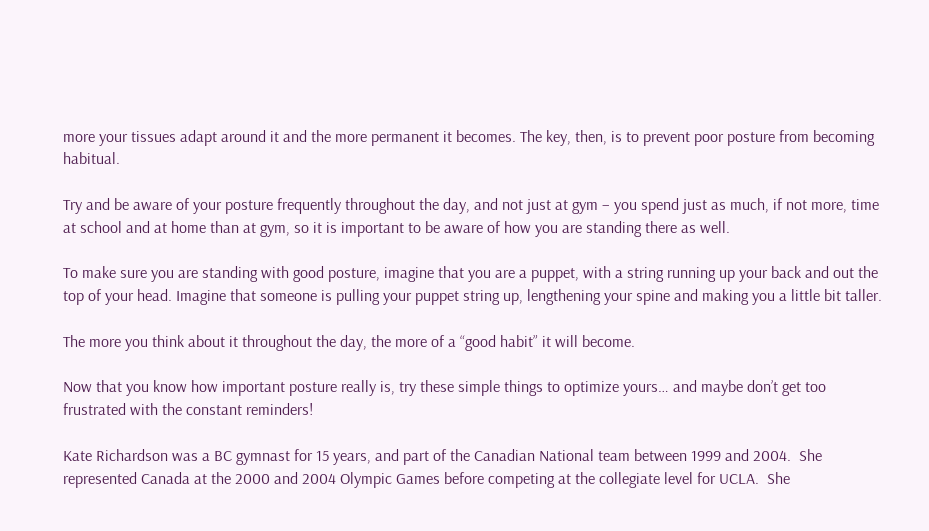more your tissues adapt around it and the more permanent it becomes. The key, then, is to prevent poor posture from becoming habitual.

Try and be aware of your posture frequently throughout the day, and not just at gym – you spend just as much, if not more, time at school and at home than at gym, so it is important to be aware of how you are standing there as well.

To make sure you are standing with good posture, imagine that you are a puppet, with a string running up your back and out the top of your head. Imagine that someone is pulling your puppet string up, lengthening your spine and making you a little bit taller.

The more you think about it throughout the day, the more of a “good habit” it will become.

Now that you know how important posture really is, try these simple things to optimize yours… and maybe don’t get too frustrated with the constant reminders!

Kate Richardson was a BC gymnast for 15 years, and part of the Canadian National team between 1999 and 2004.  She represented Canada at the 2000 and 2004 Olympic Games before competing at the collegiate level for UCLA.  She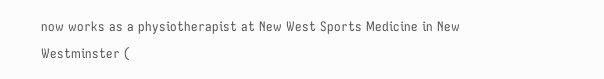now works as a physiotherapist at New West Sports Medicine in New Westminster (